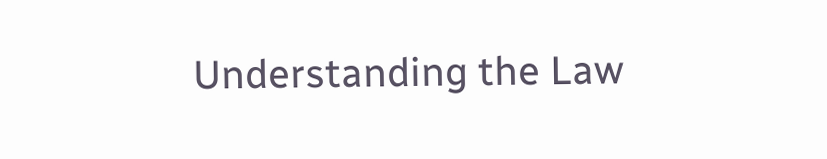Understanding the Law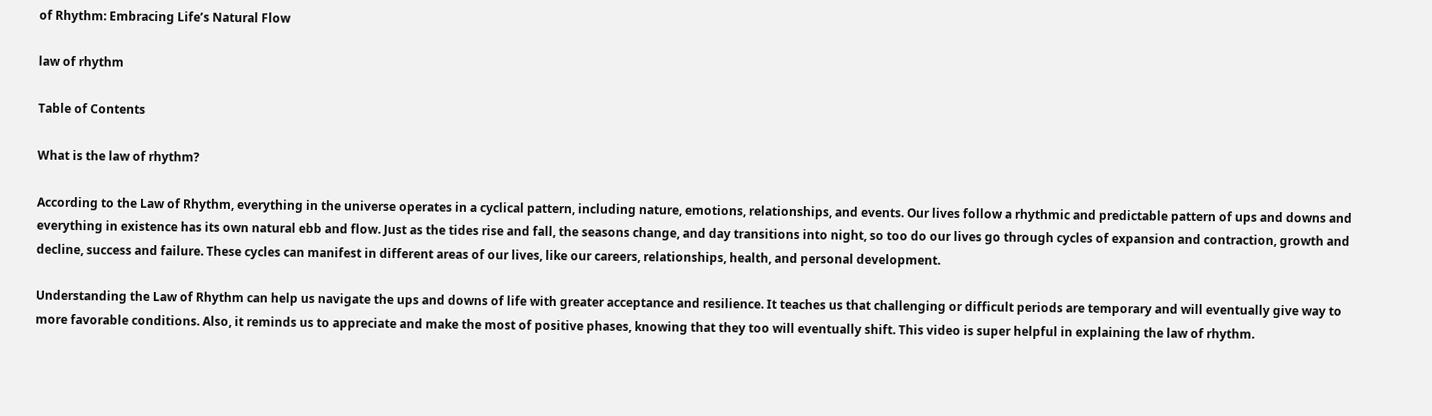of Rhythm: Embracing Life’s Natural Flow

law of rhythm

Table of Contents

What is the law of rhythm?

According to the Law of Rhythm, everything in the universe operates in a cyclical pattern, including nature, emotions, relationships, and events. Our lives follow a rhythmic and predictable pattern of ups and downs and everything in existence has its own natural ebb and flow. Just as the tides rise and fall, the seasons change, and day transitions into night, so too do our lives go through cycles of expansion and contraction, growth and decline, success and failure. These cycles can manifest in different areas of our lives, like our careers, relationships, health, and personal development.

Understanding the Law of Rhythm can help us navigate the ups and downs of life with greater acceptance and resilience. It teaches us that challenging or difficult periods are temporary and will eventually give way to more favorable conditions. Also, it reminds us to appreciate and make the most of positive phases, knowing that they too will eventually shift. This video is super helpful in explaining the law of rhythm.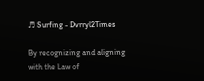♬ Surfing - Dvrryl2Times

By recognizing and aligning with the Law of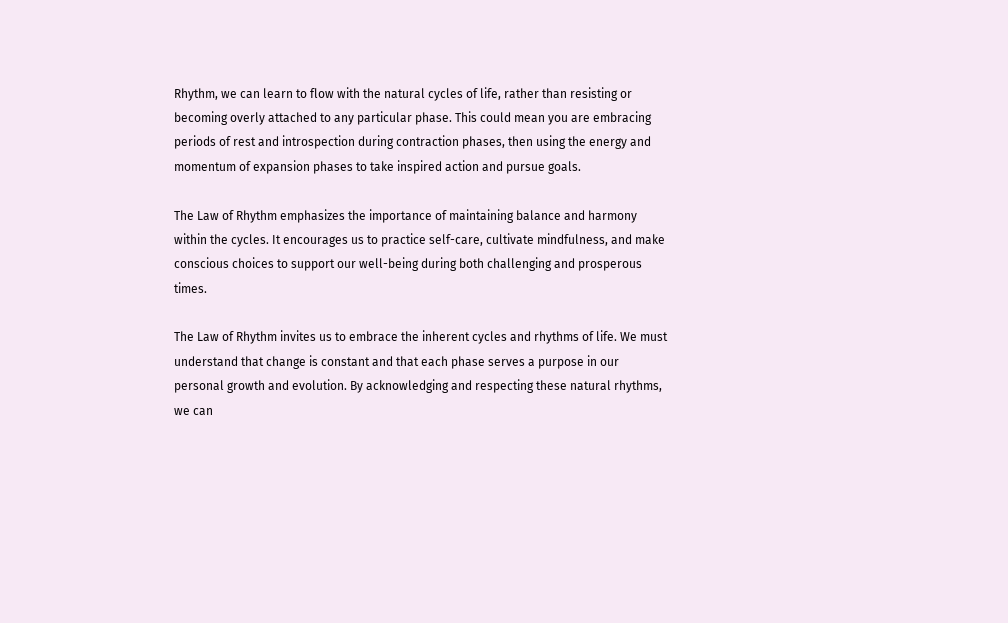Rhythm, we can learn to flow with the natural cycles of life, rather than resisting or becoming overly attached to any particular phase. This could mean you are embracing periods of rest and introspection during contraction phases, then using the energy and momentum of expansion phases to take inspired action and pursue goals.

The Law of Rhythm emphasizes the importance of maintaining balance and harmony within the cycles. It encourages us to practice self-care, cultivate mindfulness, and make conscious choices to support our well-being during both challenging and prosperous times.

The Law of Rhythm invites us to embrace the inherent cycles and rhythms of life. We must understand that change is constant and that each phase serves a purpose in our personal growth and evolution. By acknowledging and respecting these natural rhythms, we can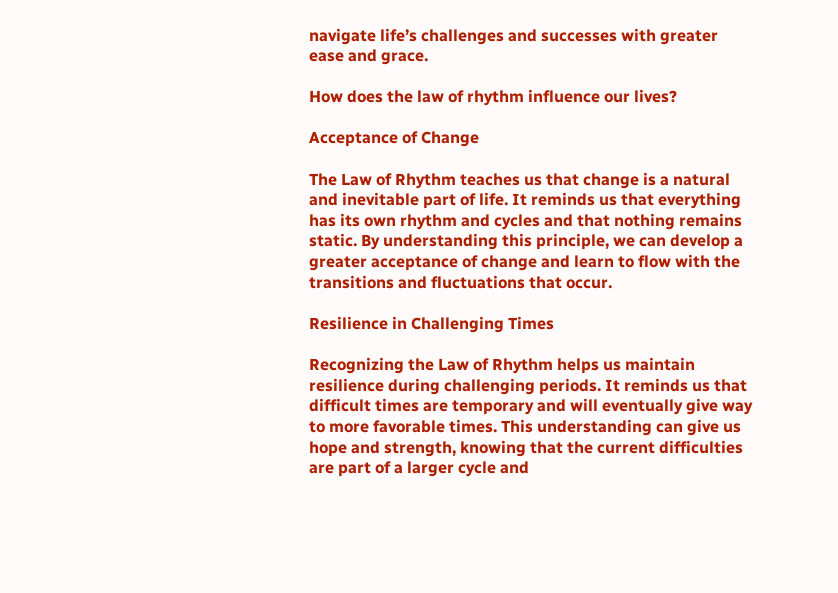navigate life’s challenges and successes with greater ease and grace.

How does the law of rhythm influence our lives?

Acceptance of Change

The Law of Rhythm teaches us that change is a natural and inevitable part of life. It reminds us that everything has its own rhythm and cycles and that nothing remains static. By understanding this principle, we can develop a greater acceptance of change and learn to flow with the transitions and fluctuations that occur.

Resilience in Challenging Times

Recognizing the Law of Rhythm helps us maintain resilience during challenging periods. It reminds us that difficult times are temporary and will eventually give way to more favorable times. This understanding can give us hope and strength, knowing that the current difficulties are part of a larger cycle and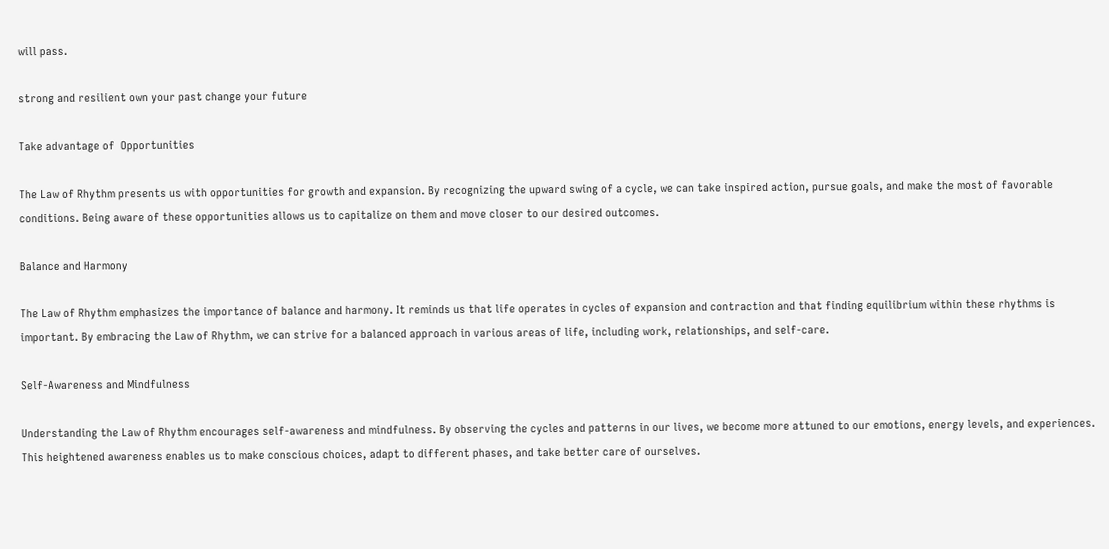will pass.

strong and resilient own your past change your future

Take advantage of  Opportunities

The Law of Rhythm presents us with opportunities for growth and expansion. By recognizing the upward swing of a cycle, we can take inspired action, pursue goals, and make the most of favorable conditions. Being aware of these opportunities allows us to capitalize on them and move closer to our desired outcomes.

Balance and Harmony

The Law of Rhythm emphasizes the importance of balance and harmony. It reminds us that life operates in cycles of expansion and contraction and that finding equilibrium within these rhythms is important. By embracing the Law of Rhythm, we can strive for a balanced approach in various areas of life, including work, relationships, and self-care.

Self-Awareness and Mindfulness

Understanding the Law of Rhythm encourages self-awareness and mindfulness. By observing the cycles and patterns in our lives, we become more attuned to our emotions, energy levels, and experiences. This heightened awareness enables us to make conscious choices, adapt to different phases, and take better care of ourselves.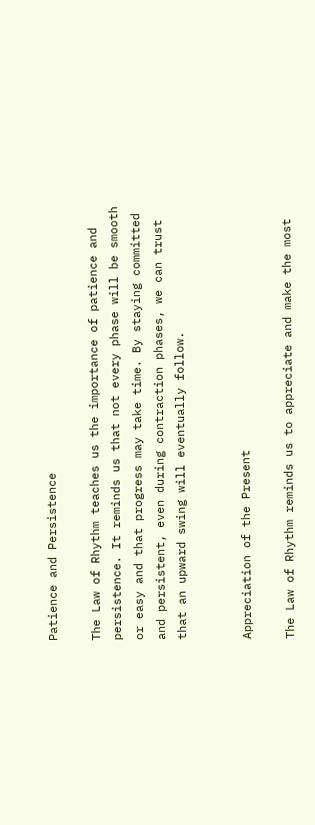Patience and Persistence

The Law of Rhythm teaches us the importance of patience and persistence. It reminds us that not every phase will be smooth or easy and that progress may take time. By staying committed and persistent, even during contraction phases, we can trust that an upward swing will eventually follow.


Appreciation of the Present

The Law of Rhythm reminds us to appreciate and make the most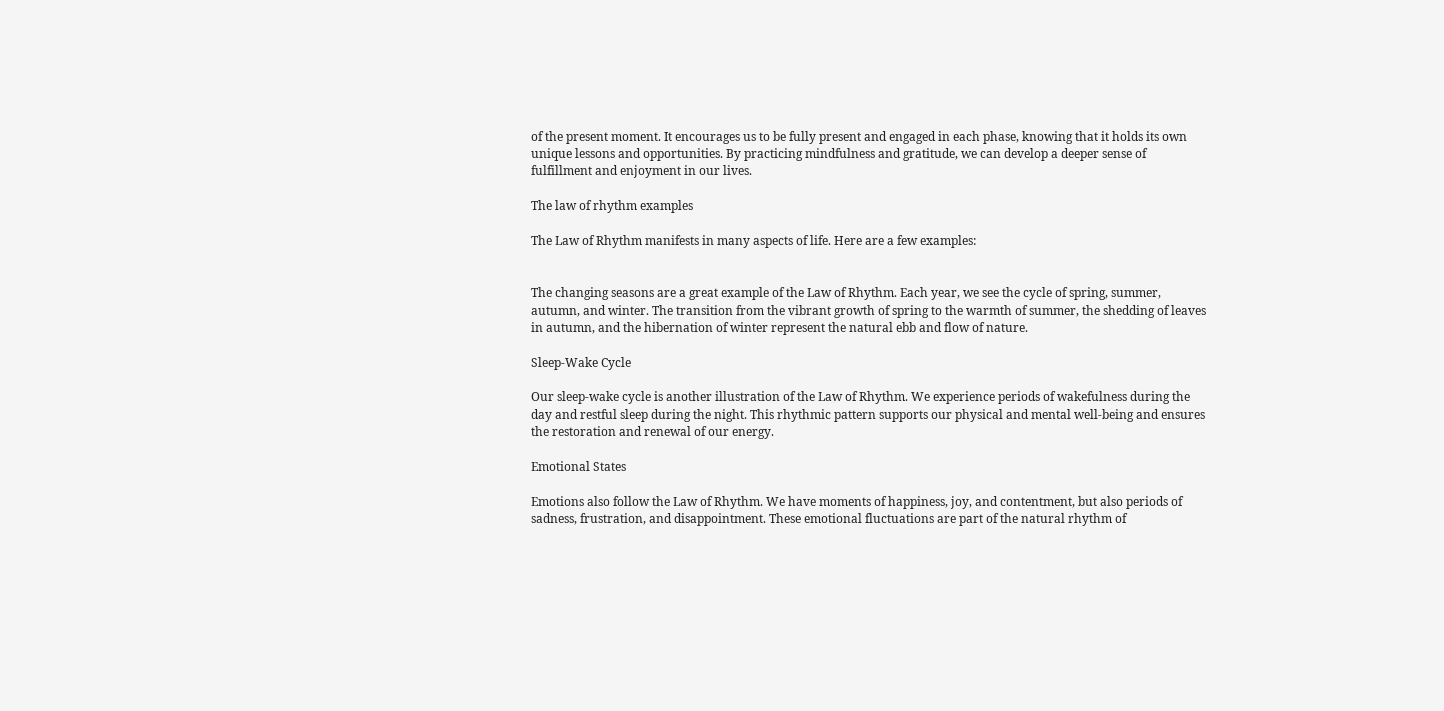of the present moment. It encourages us to be fully present and engaged in each phase, knowing that it holds its own unique lessons and opportunities. By practicing mindfulness and gratitude, we can develop a deeper sense of fulfillment and enjoyment in our lives.

The law of rhythm examples

The Law of Rhythm manifests in many aspects of life. Here are a few examples:


The changing seasons are a great example of the Law of Rhythm. Each year, we see the cycle of spring, summer, autumn, and winter. The transition from the vibrant growth of spring to the warmth of summer, the shedding of leaves in autumn, and the hibernation of winter represent the natural ebb and flow of nature.

Sleep-Wake Cycle

Our sleep-wake cycle is another illustration of the Law of Rhythm. We experience periods of wakefulness during the day and restful sleep during the night. This rhythmic pattern supports our physical and mental well-being and ensures the restoration and renewal of our energy.

Emotional States

Emotions also follow the Law of Rhythm. We have moments of happiness, joy, and contentment, but also periods of sadness, frustration, and disappointment. These emotional fluctuations are part of the natural rhythm of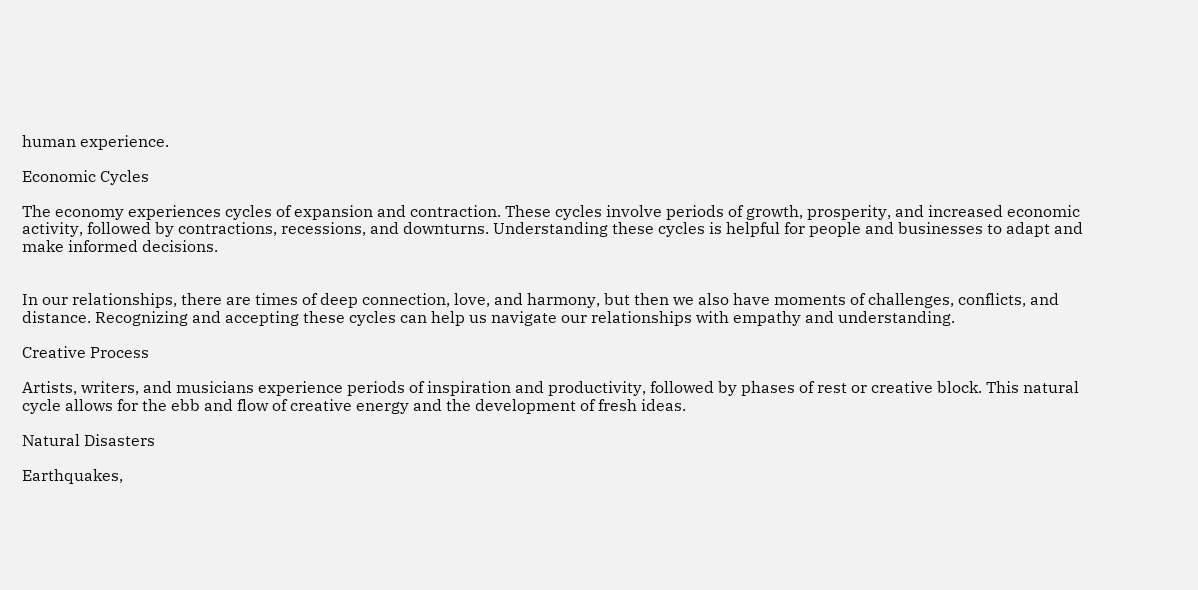human experience.

Economic Cycles

The economy experiences cycles of expansion and contraction. These cycles involve periods of growth, prosperity, and increased economic activity, followed by contractions, recessions, and downturns. Understanding these cycles is helpful for people and businesses to adapt and make informed decisions.


In our relationships, there are times of deep connection, love, and harmony, but then we also have moments of challenges, conflicts, and distance. Recognizing and accepting these cycles can help us navigate our relationships with empathy and understanding.

Creative Process

Artists, writers, and musicians experience periods of inspiration and productivity, followed by phases of rest or creative block. This natural cycle allows for the ebb and flow of creative energy and the development of fresh ideas.

Natural Disasters

Earthquakes,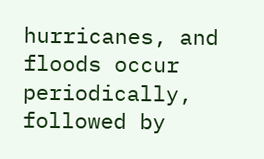hurricanes, and floods occur periodically, followed by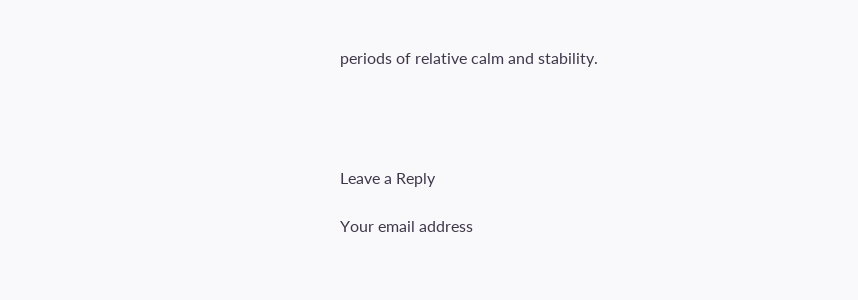periods of relative calm and stability.




Leave a Reply

Your email address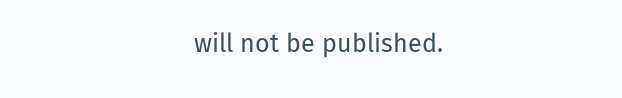will not be published.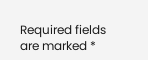Required fields are marked *